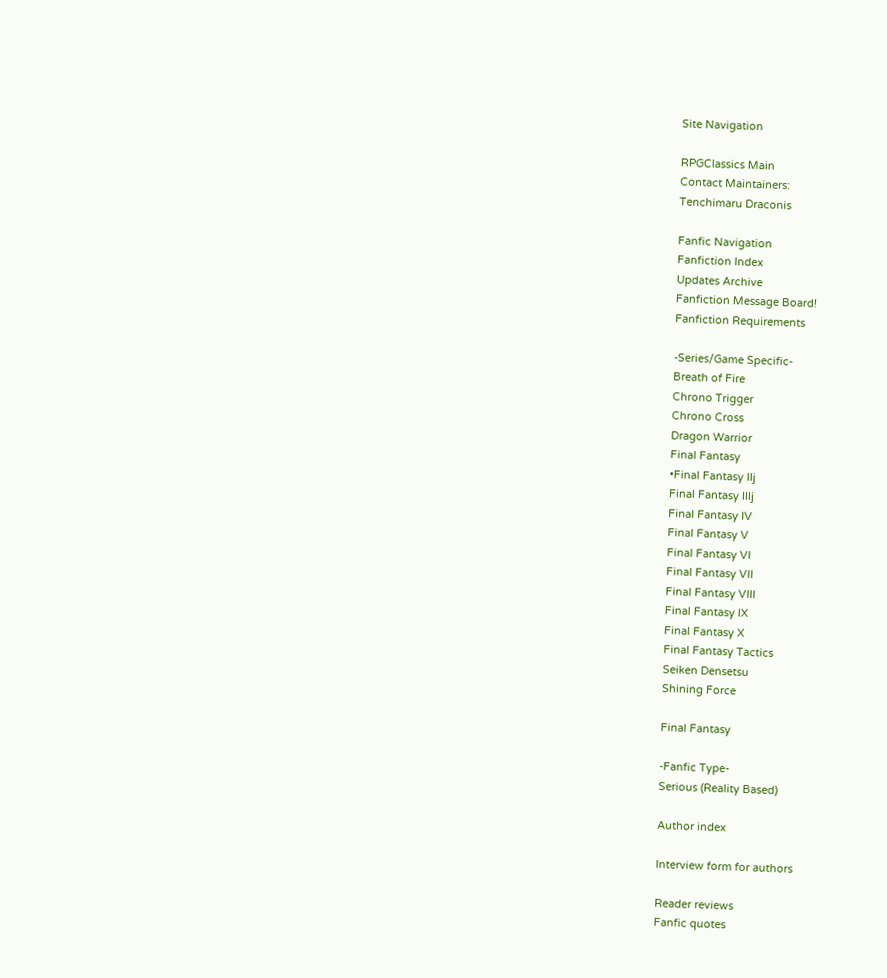Site Navigation

RPGClassics Main
Contact Maintainers:
Tenchimaru Draconis

Fanfic Navigation
Fanfiction Index
Updates Archive
Fanfiction Message Board!
Fanfiction Requirements

-Series/Game Specific-
Breath of Fire
Chrono Trigger
Chrono Cross
Dragon Warrior
Final Fantasy
•Final Fantasy IIj
Final Fantasy IIIj
Final Fantasy IV
Final Fantasy V
Final Fantasy VI
Final Fantasy VII
Final Fantasy VIII
Final Fantasy IX
Final Fantasy X
Final Fantasy Tactics
Seiken Densetsu
Shining Force

Final Fantasy

-Fanfic Type-
Serious (Reality Based)

Author index

Interview form for authors

Reader reviews
Fanfic quotes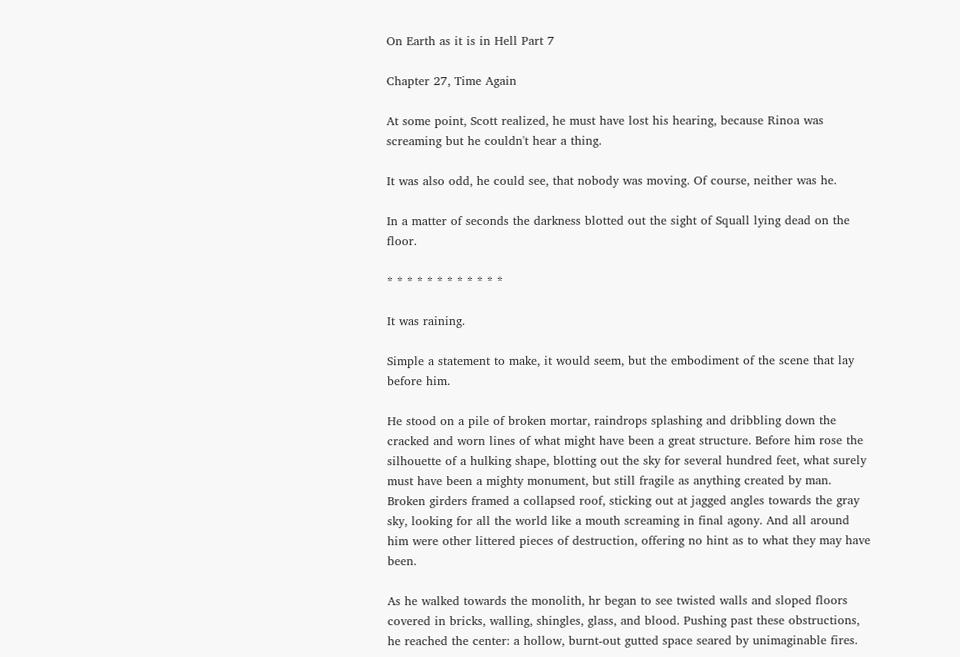On Earth as it is in Hell Part 7

Chapter 27, Time Again

At some point, Scott realized, he must have lost his hearing, because Rinoa was screaming but he couldn't hear a thing.

It was also odd, he could see, that nobody was moving. Of course, neither was he.

In a matter of seconds the darkness blotted out the sight of Squall lying dead on the floor.

* * * * * * * * * * * *

It was raining.

Simple a statement to make, it would seem, but the embodiment of the scene that lay before him.

He stood on a pile of broken mortar, raindrops splashing and dribbling down the cracked and worn lines of what might have been a great structure. Before him rose the silhouette of a hulking shape, blotting out the sky for several hundred feet, what surely must have been a mighty monument, but still fragile as anything created by man. Broken girders framed a collapsed roof, sticking out at jagged angles towards the gray sky, looking for all the world like a mouth screaming in final agony. And all around him were other littered pieces of destruction, offering no hint as to what they may have been.

As he walked towards the monolith, hr began to see twisted walls and sloped floors covered in bricks, walling, shingles, glass, and blood. Pushing past these obstructions, he reached the center: a hollow, burnt-out gutted space seared by unimaginable fires.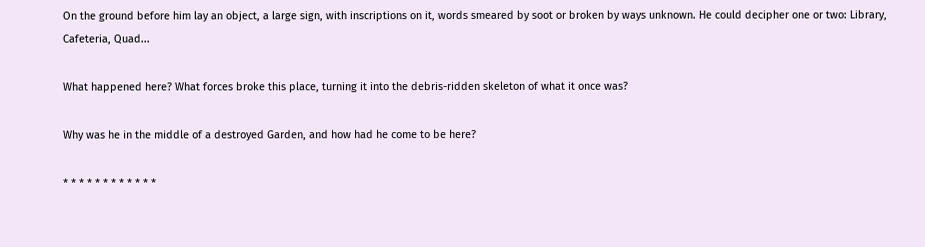On the ground before him lay an object, a large sign, with inscriptions on it, words smeared by soot or broken by ways unknown. He could decipher one or two: Library, Cafeteria, Quad...

What happened here? What forces broke this place, turning it into the debris-ridden skeleton of what it once was?

Why was he in the middle of a destroyed Garden, and how had he come to be here?

* * * * * * * * * * * *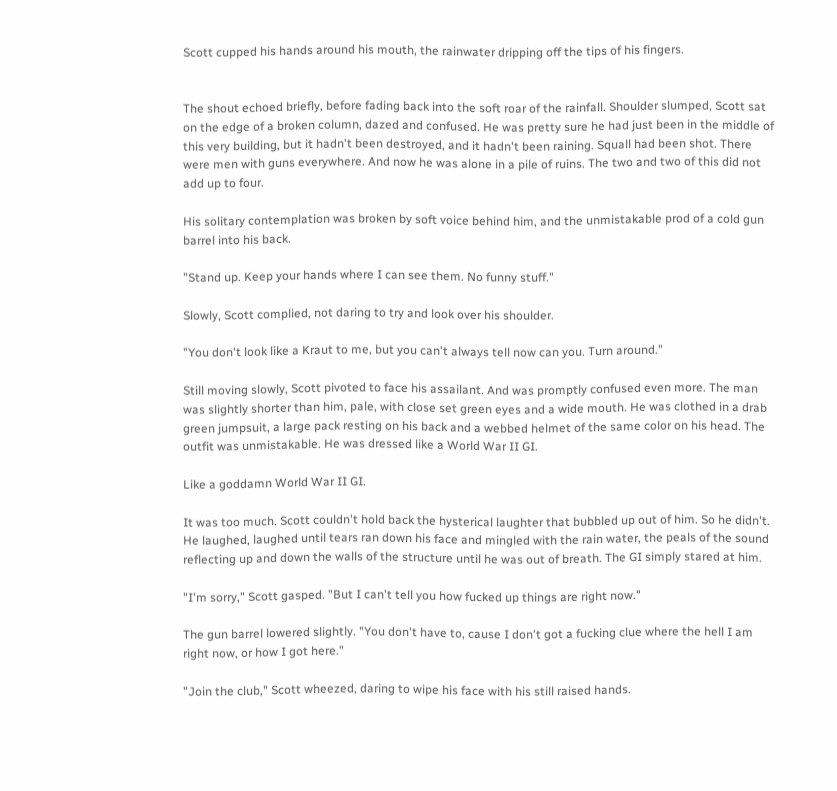Scott cupped his hands around his mouth, the rainwater dripping off the tips of his fingers.


The shout echoed briefly, before fading back into the soft roar of the rainfall. Shoulder slumped, Scott sat on the edge of a broken column, dazed and confused. He was pretty sure he had just been in the middle of this very building, but it hadn't been destroyed, and it hadn't been raining. Squall had been shot. There were men with guns everywhere. And now he was alone in a pile of ruins. The two and two of this did not add up to four.

His solitary contemplation was broken by soft voice behind him, and the unmistakable prod of a cold gun barrel into his back.

"Stand up. Keep your hands where I can see them. No funny stuff."

Slowly, Scott complied, not daring to try and look over his shoulder.

"You don't look like a Kraut to me, but you can't always tell now can you. Turn around."

Still moving slowly, Scott pivoted to face his assailant. And was promptly confused even more. The man was slightly shorter than him, pale, with close set green eyes and a wide mouth. He was clothed in a drab green jumpsuit, a large pack resting on his back and a webbed helmet of the same color on his head. The outfit was unmistakable. He was dressed like a World War II GI.

Like a goddamn World War II GI.

It was too much. Scott couldn't hold back the hysterical laughter that bubbled up out of him. So he didn't. He laughed, laughed until tears ran down his face and mingled with the rain water, the peals of the sound reflecting up and down the walls of the structure until he was out of breath. The GI simply stared at him.

"I'm sorry," Scott gasped. "But I can't tell you how fucked up things are right now."

The gun barrel lowered slightly. "You don't have to, cause I don't got a fucking clue where the hell I am right now, or how I got here."

"Join the club," Scott wheezed, daring to wipe his face with his still raised hands.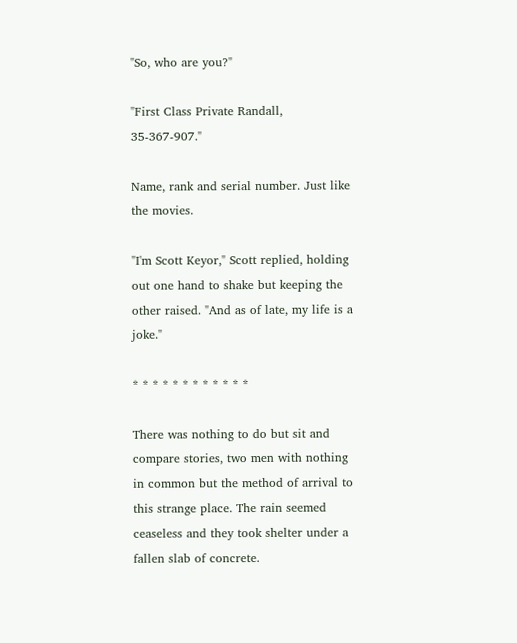"So, who are you?"

"First Class Private Randall, 35-367-907."

Name, rank and serial number. Just like the movies.

"I'm Scott Keyor," Scott replied, holding out one hand to shake but keeping the other raised. "And as of late, my life is a joke."

* * * * * * * * * * * *

There was nothing to do but sit and compare stories, two men with nothing in common but the method of arrival to this strange place. The rain seemed ceaseless and they took shelter under a fallen slab of concrete.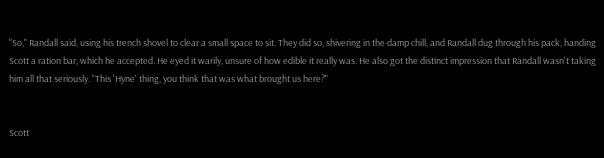"So," Randall said, using his trench shovel to clear a small space to sit. They did so, shivering in the damp chill, and Randall dug through his pack, handing Scott a ration bar, which he accepted. He eyed it warily, unsure of how edible it really was. He also got the distinct impression that Randall wasn't taking him all that seriously. "This 'Hyne' thing, you think that was what brought us here?"


Scott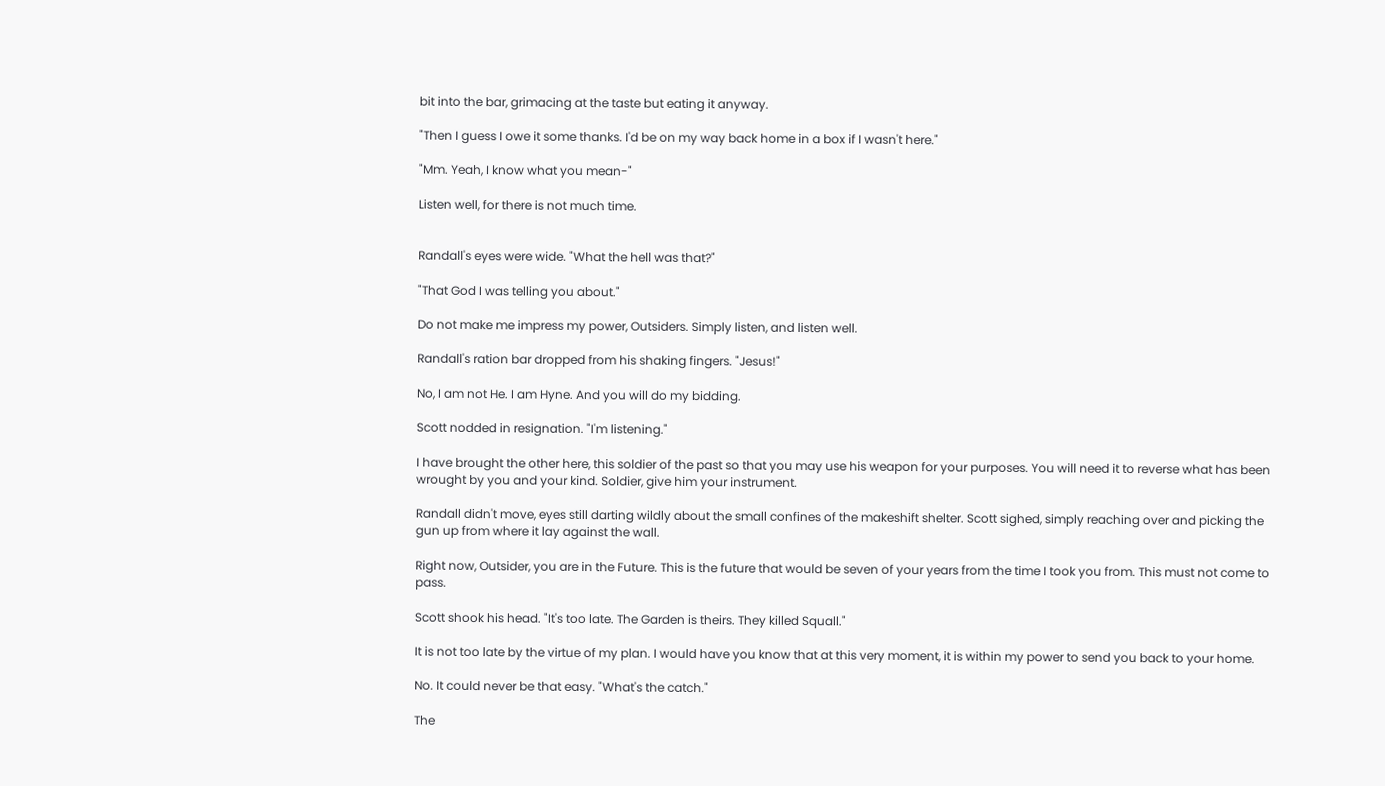bit into the bar, grimacing at the taste but eating it anyway.

"Then I guess I owe it some thanks. I'd be on my way back home in a box if I wasn't here."

"Mm. Yeah, I know what you mean-"

Listen well, for there is not much time.


Randall's eyes were wide. "What the hell was that?"

"That God I was telling you about."

Do not make me impress my power, Outsiders. Simply listen, and listen well.

Randall's ration bar dropped from his shaking fingers. "Jesus!"

No, I am not He. I am Hyne. And you will do my bidding.

Scott nodded in resignation. "I'm listening."

I have brought the other here, this soldier of the past so that you may use his weapon for your purposes. You will need it to reverse what has been wrought by you and your kind. Soldier, give him your instrument.

Randall didn't move, eyes still darting wildly about the small confines of the makeshift shelter. Scott sighed, simply reaching over and picking the gun up from where it lay against the wall.

Right now, Outsider, you are in the Future. This is the future that would be seven of your years from the time I took you from. This must not come to pass.

Scott shook his head. "It's too late. The Garden is theirs. They killed Squall."

It is not too late by the virtue of my plan. I would have you know that at this very moment, it is within my power to send you back to your home.

No. It could never be that easy. "What's the catch."

The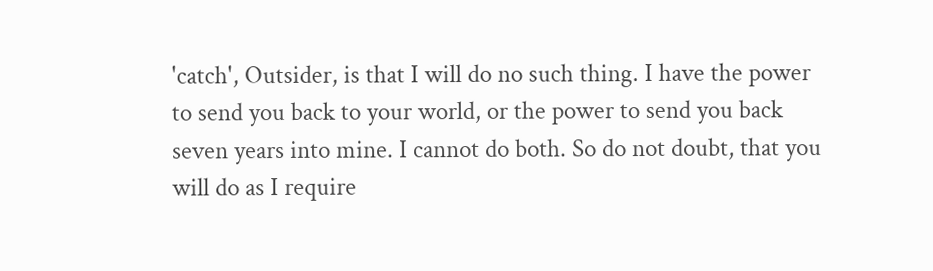'catch', Outsider, is that I will do no such thing. I have the power to send you back to your world, or the power to send you back seven years into mine. I cannot do both. So do not doubt, that you will do as I require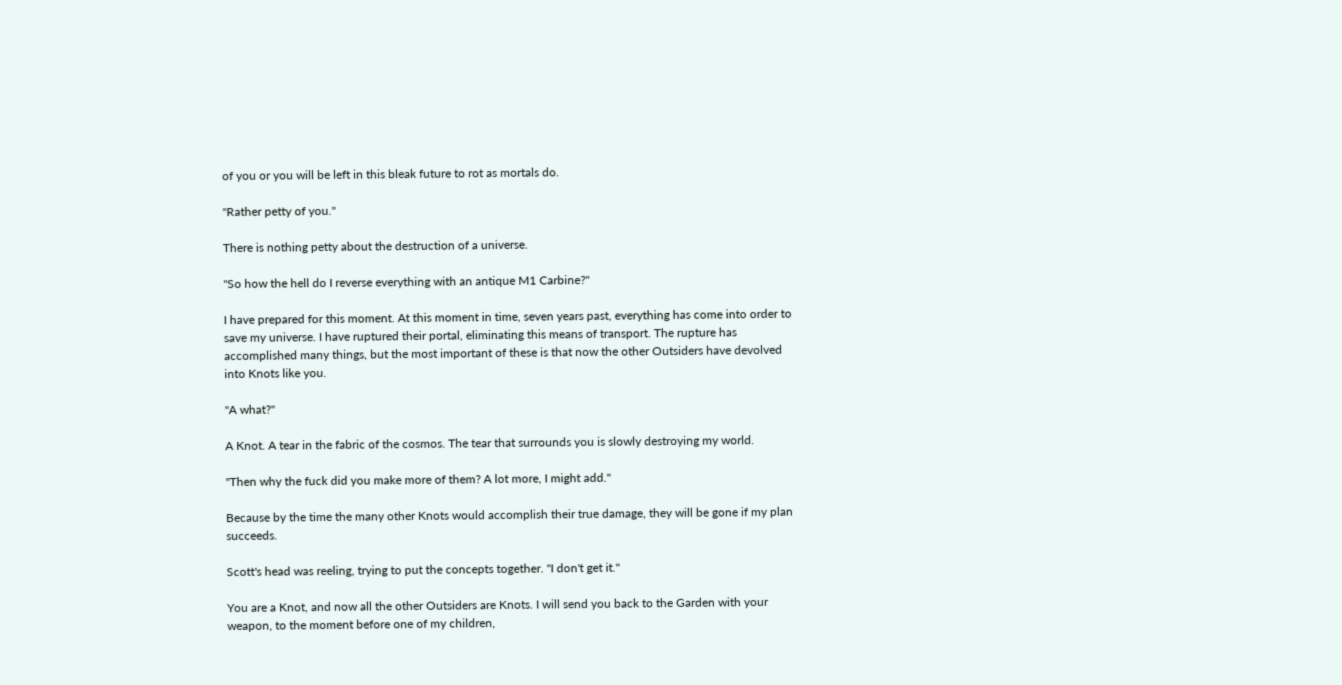of you or you will be left in this bleak future to rot as mortals do.

"Rather petty of you."

There is nothing petty about the destruction of a universe.

"So how the hell do I reverse everything with an antique M1 Carbine?"

I have prepared for this moment. At this moment in time, seven years past, everything has come into order to save my universe. I have ruptured their portal, eliminating this means of transport. The rupture has accomplished many things, but the most important of these is that now the other Outsiders have devolved into Knots like you.

"A what?"

A Knot. A tear in the fabric of the cosmos. The tear that surrounds you is slowly destroying my world.

"Then why the fuck did you make more of them? A lot more, I might add."

Because by the time the many other Knots would accomplish their true damage, they will be gone if my plan succeeds.

Scott's head was reeling, trying to put the concepts together. "I don't get it."

You are a Knot, and now all the other Outsiders are Knots. I will send you back to the Garden with your weapon, to the moment before one of my children,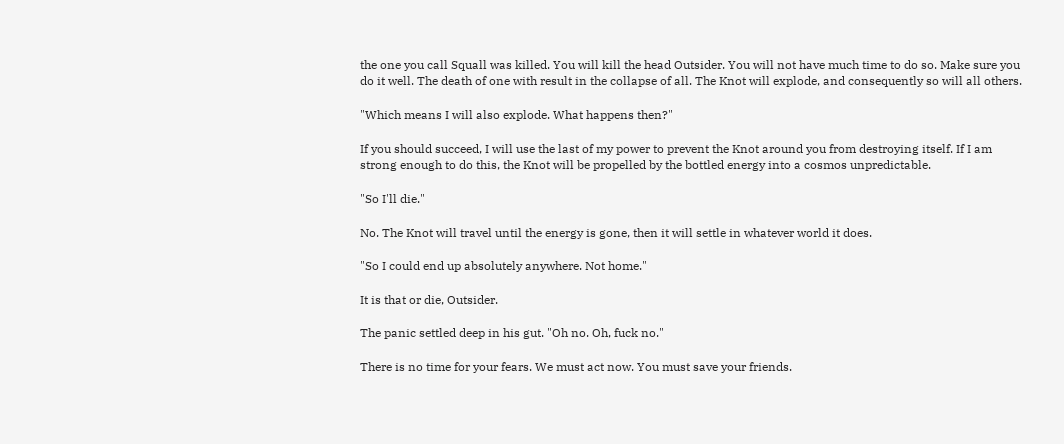the one you call Squall was killed. You will kill the head Outsider. You will not have much time to do so. Make sure you do it well. The death of one with result in the collapse of all. The Knot will explode, and consequently so will all others.

"Which means I will also explode. What happens then?"

If you should succeed, I will use the last of my power to prevent the Knot around you from destroying itself. If I am strong enough to do this, the Knot will be propelled by the bottled energy into a cosmos unpredictable.

"So I'll die."

No. The Knot will travel until the energy is gone, then it will settle in whatever world it does.

"So I could end up absolutely anywhere. Not home."

It is that or die, Outsider.

The panic settled deep in his gut. "Oh no. Oh, fuck no."

There is no time for your fears. We must act now. You must save your friends.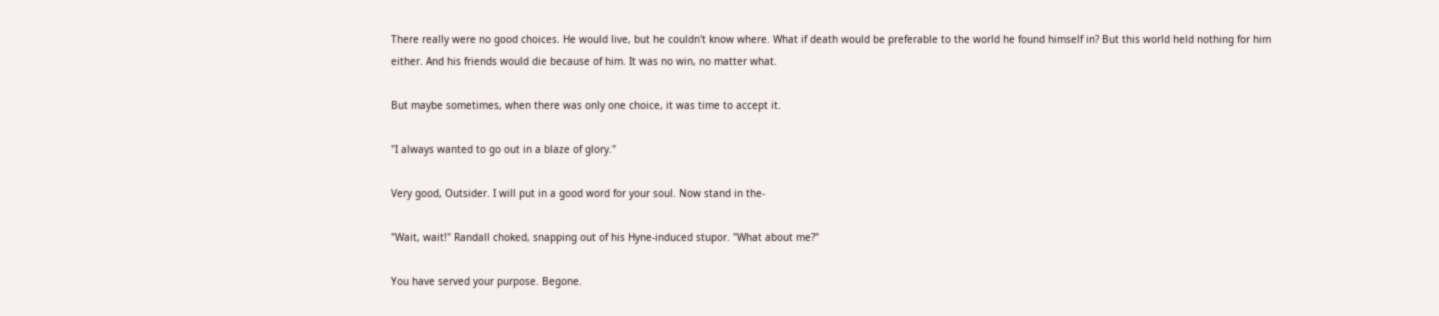There really were no good choices. He would live, but he couldn't know where. What if death would be preferable to the world he found himself in? But this world held nothing for him either. And his friends would die because of him. It was no win, no matter what.

But maybe sometimes, when there was only one choice, it was time to accept it.

"I always wanted to go out in a blaze of glory."

Very good, Outsider. I will put in a good word for your soul. Now stand in the-

"Wait, wait!" Randall choked, snapping out of his Hyne-induced stupor. "What about me?"

You have served your purpose. Begone.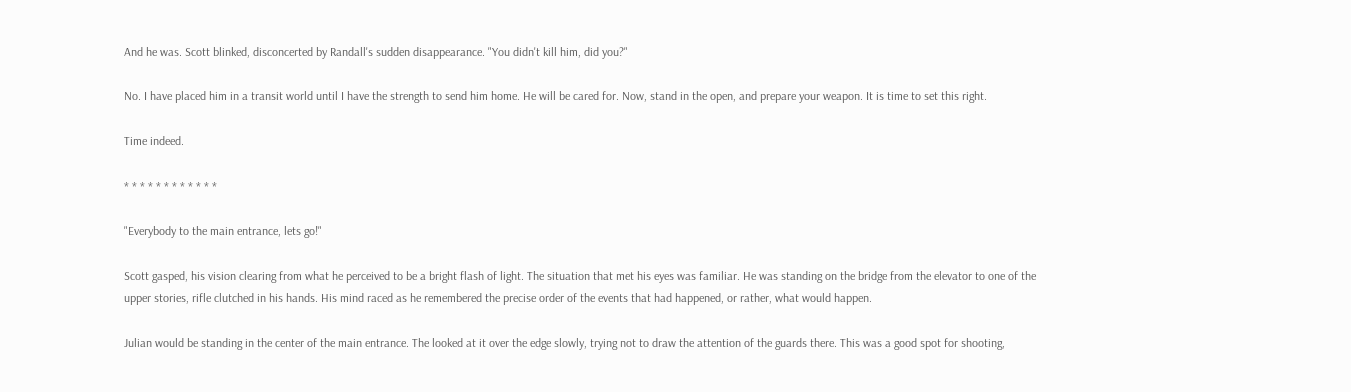And he was. Scott blinked, disconcerted by Randall's sudden disappearance. "You didn't kill him, did you?"

No. I have placed him in a transit world until I have the strength to send him home. He will be cared for. Now, stand in the open, and prepare your weapon. It is time to set this right.

Time indeed.

* * * * * * * * * * * *

"Everybody to the main entrance, lets go!"

Scott gasped, his vision clearing from what he perceived to be a bright flash of light. The situation that met his eyes was familiar. He was standing on the bridge from the elevator to one of the upper stories, rifle clutched in his hands. His mind raced as he remembered the precise order of the events that had happened, or rather, what would happen.

Julian would be standing in the center of the main entrance. The looked at it over the edge slowly, trying not to draw the attention of the guards there. This was a good spot for shooting,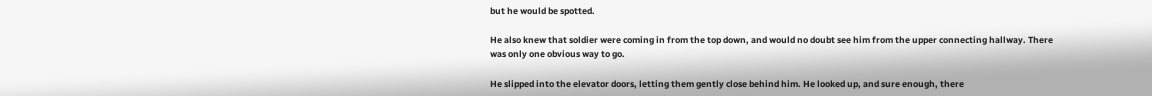but he would be spotted.

He also knew that soldier were coming in from the top down, and would no doubt see him from the upper connecting hallway. There was only one obvious way to go.

He slipped into the elevator doors, letting them gently close behind him. He looked up, and sure enough, there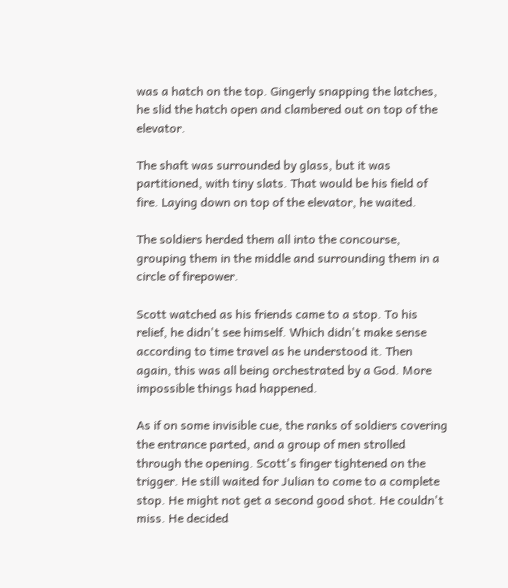was a hatch on the top. Gingerly snapping the latches, he slid the hatch open and clambered out on top of the elevator.

The shaft was surrounded by glass, but it was partitioned, with tiny slats. That would be his field of fire. Laying down on top of the elevator, he waited.

The soldiers herded them all into the concourse, grouping them in the middle and surrounding them in a circle of firepower.

Scott watched as his friends came to a stop. To his relief, he didn't see himself. Which didn't make sense according to time travel as he understood it. Then again, this was all being orchestrated by a God. More impossible things had happened.

As if on some invisible cue, the ranks of soldiers covering the entrance parted, and a group of men strolled through the opening. Scott's finger tightened on the trigger. He still waited for Julian to come to a complete stop. He might not get a second good shot. He couldn't miss. He decided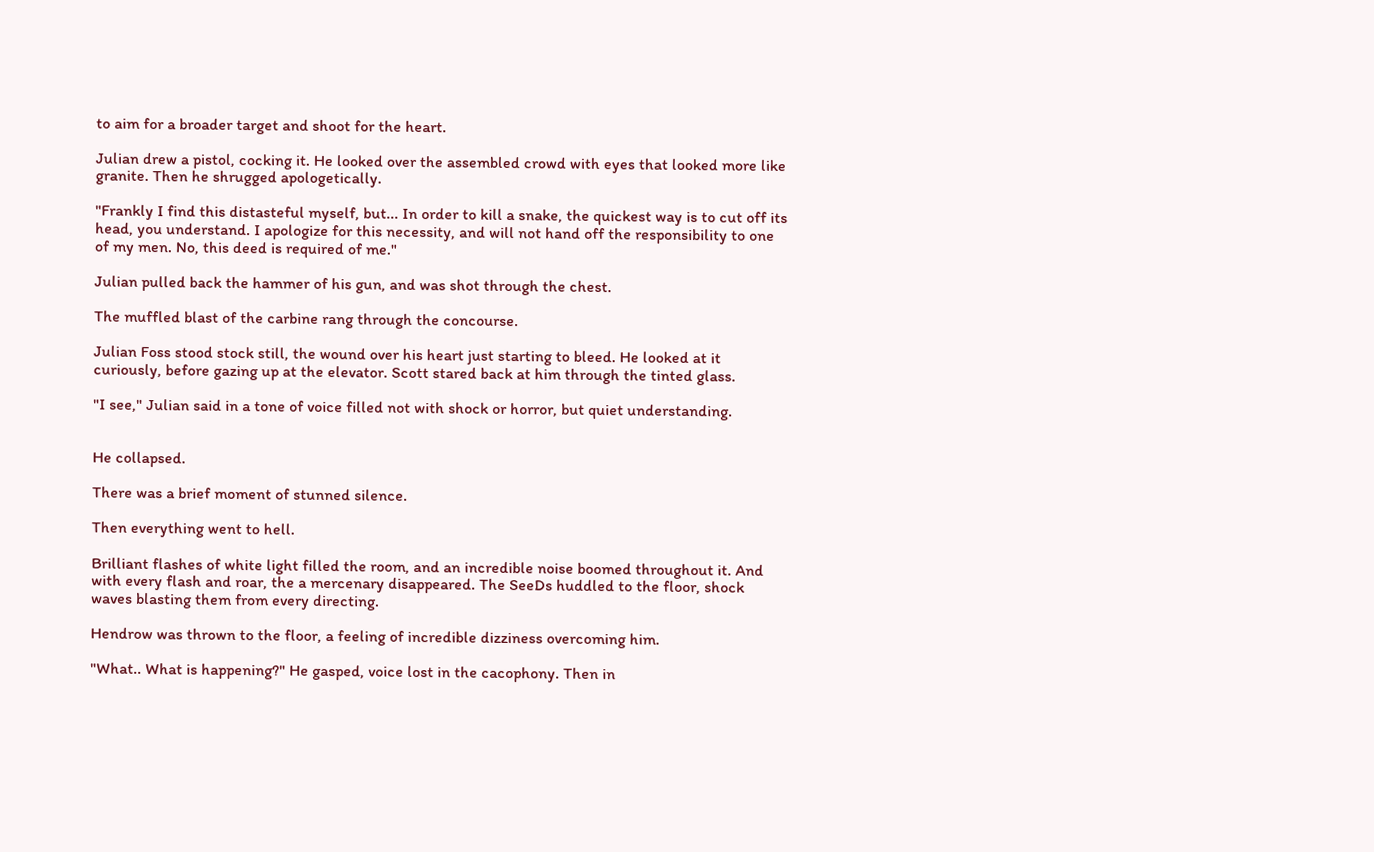to aim for a broader target and shoot for the heart.

Julian drew a pistol, cocking it. He looked over the assembled crowd with eyes that looked more like granite. Then he shrugged apologetically.

"Frankly I find this distasteful myself, but... In order to kill a snake, the quickest way is to cut off its head, you understand. I apologize for this necessity, and will not hand off the responsibility to one of my men. No, this deed is required of me."

Julian pulled back the hammer of his gun, and was shot through the chest.

The muffled blast of the carbine rang through the concourse.

Julian Foss stood stock still, the wound over his heart just starting to bleed. He looked at it curiously, before gazing up at the elevator. Scott stared back at him through the tinted glass.

"I see," Julian said in a tone of voice filled not with shock or horror, but quiet understanding.


He collapsed.

There was a brief moment of stunned silence.

Then everything went to hell.

Brilliant flashes of white light filled the room, and an incredible noise boomed throughout it. And with every flash and roar, the a mercenary disappeared. The SeeDs huddled to the floor, shock waves blasting them from every directing.

Hendrow was thrown to the floor, a feeling of incredible dizziness overcoming him.

"What.. What is happening?" He gasped, voice lost in the cacophony. Then in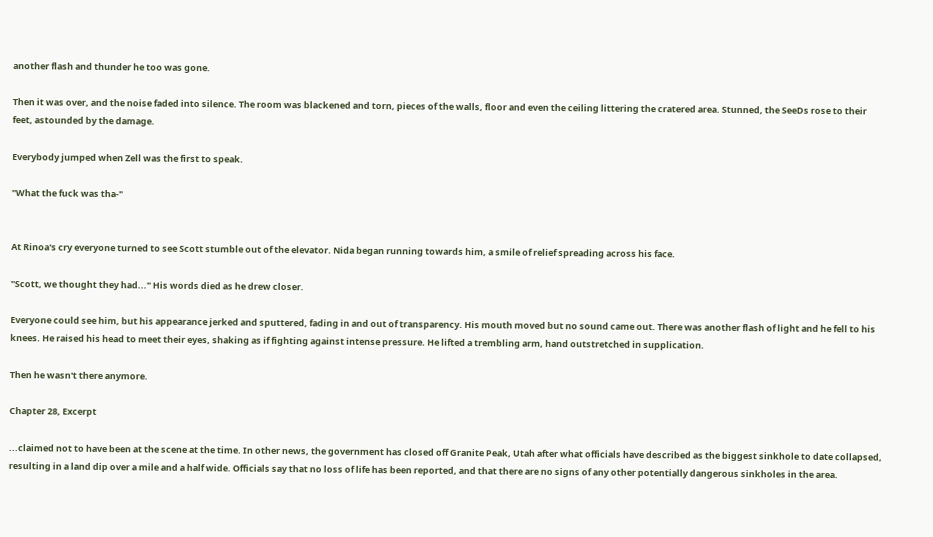another flash and thunder he too was gone.

Then it was over, and the noise faded into silence. The room was blackened and torn, pieces of the walls, floor and even the ceiling littering the cratered area. Stunned, the SeeDs rose to their feet, astounded by the damage.

Everybody jumped when Zell was the first to speak.

"What the fuck was tha-"


At Rinoa's cry everyone turned to see Scott stumble out of the elevator. Nida began running towards him, a smile of relief spreading across his face.

"Scott, we thought they had..." His words died as he drew closer.

Everyone could see him, but his appearance jerked and sputtered, fading in and out of transparency. His mouth moved but no sound came out. There was another flash of light and he fell to his knees. He raised his head to meet their eyes, shaking as if fighting against intense pressure. He lifted a trembling arm, hand outstretched in supplication.

Then he wasn't there anymore.

Chapter 28, Excerpt

...claimed not to have been at the scene at the time. In other news, the government has closed off Granite Peak, Utah after what officials have described as the biggest sinkhole to date collapsed, resulting in a land dip over a mile and a half wide. Officials say that no loss of life has been reported, and that there are no signs of any other potentially dangerous sinkholes in the area.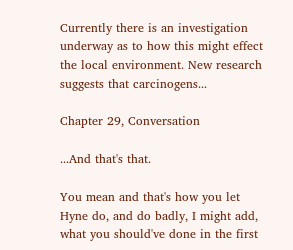Currently there is an investigation underway as to how this might effect the local environment. New research suggests that carcinogens...

Chapter 29, Conversation

...And that's that.

You mean and that's how you let Hyne do, and do badly, I might add, what you should've done in the first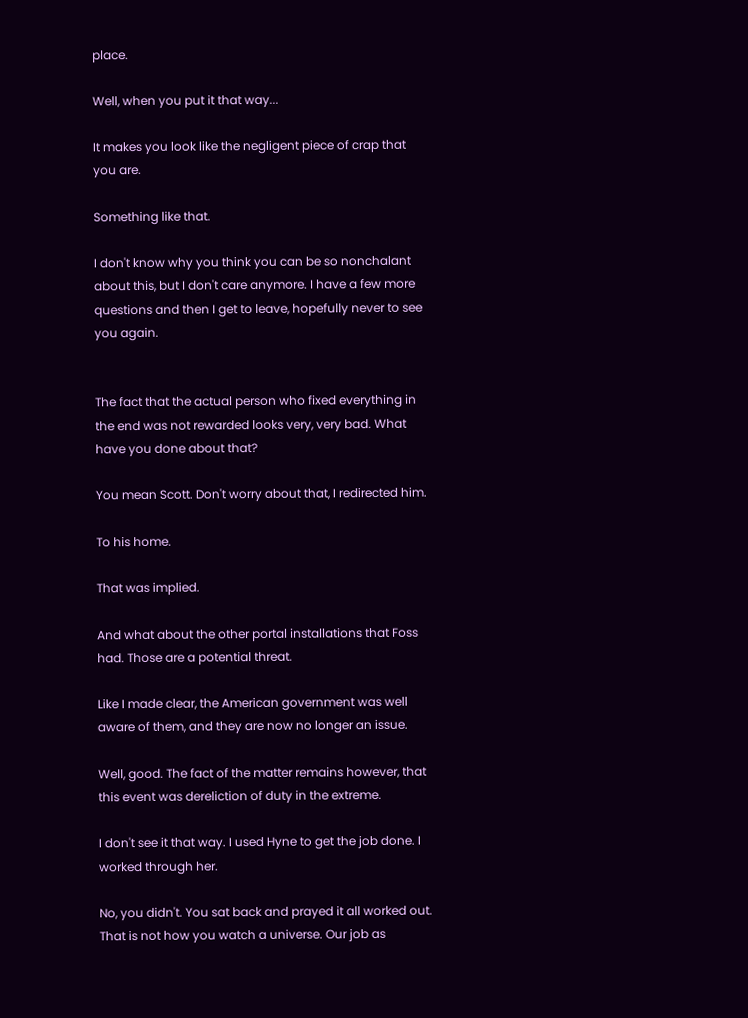place.

Well, when you put it that way...

It makes you look like the negligent piece of crap that you are.

Something like that.

I don't know why you think you can be so nonchalant about this, but I don't care anymore. I have a few more questions and then I get to leave, hopefully never to see you again.


The fact that the actual person who fixed everything in the end was not rewarded looks very, very bad. What have you done about that?

You mean Scott. Don't worry about that, I redirected him.

To his home.

That was implied.

And what about the other portal installations that Foss had. Those are a potential threat.

Like I made clear, the American government was well aware of them, and they are now no longer an issue.

Well, good. The fact of the matter remains however, that this event was dereliction of duty in the extreme.

I don't see it that way. I used Hyne to get the job done. I worked through her.

No, you didn't. You sat back and prayed it all worked out. That is not how you watch a universe. Our job as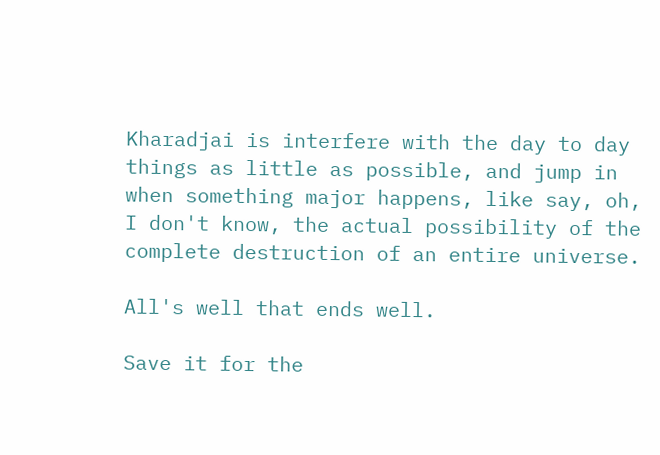Kharadjai is interfere with the day to day things as little as possible, and jump in when something major happens, like say, oh, I don't know, the actual possibility of the complete destruction of an entire universe.

All's well that ends well.

Save it for the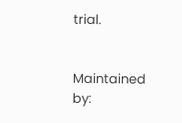trial.


Maintained by: